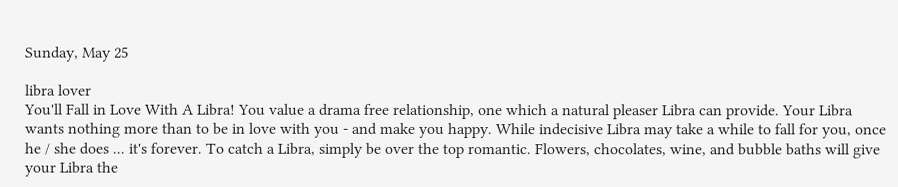Sunday, May 25

libra lover
You'll Fall in Love With A Libra! You value a drama free relationship, one which a natural pleaser Libra can provide. Your Libra wants nothing more than to be in love with you - and make you happy. While indecisive Libra may take a while to fall for you, once he / she does ... it's forever. To catch a Libra, simply be over the top romantic. Flowers, chocolates, wine, and bubble baths will give your Libra the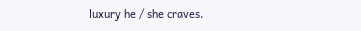luxury he / she craves.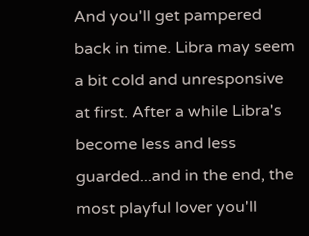And you'll get pampered back in time. Libra may seem a bit cold and unresponsive at first. After a while Libra's become less and less guarded...and in the end, the most playful lover you'll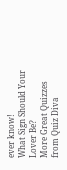ever know!
What Sign Should Your Lover Be?
More Great Quizzes from Quiz Diva